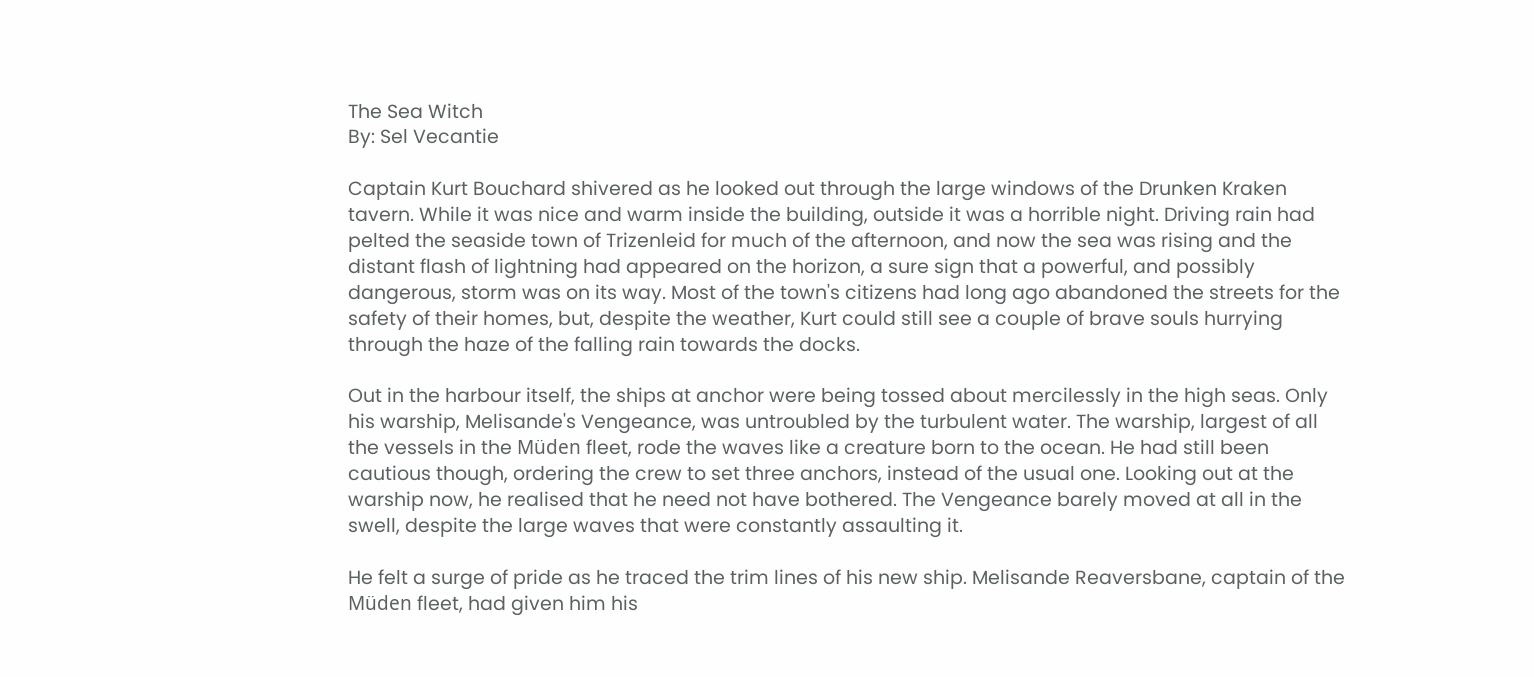The Sea Witch
By: Sel Vecantie

Captain Kurt Bouchard shivered as he looked out through the large windows of the Drunken Kraken tavern. While it was nice and warm inside the building, outside it was a horrible night. Driving rain had pelted the seaside town of Trizenleid for much of the afternoon, and now the sea was rising and the distant flash of lightning had appeared on the horizon, a sure sign that a powerful, and possibly dangerous, storm was on its way. Most of the town's citizens had long ago abandoned the streets for the safety of their homes, but, despite the weather, Kurt could still see a couple of brave souls hurrying through the haze of the falling rain towards the docks.

Out in the harbour itself, the ships at anchor were being tossed about mercilessly in the high seas. Only his warship, Melisande's Vengeance, was untroubled by the turbulent water. The warship, largest of all the vessels in the Müden fleet, rode the waves like a creature born to the ocean. He had still been cautious though, ordering the crew to set three anchors, instead of the usual one. Looking out at the warship now, he realised that he need not have bothered. The Vengeance barely moved at all in the swell, despite the large waves that were constantly assaulting it.

He felt a surge of pride as he traced the trim lines of his new ship. Melisande Reaversbane, captain of the Müden fleet, had given him his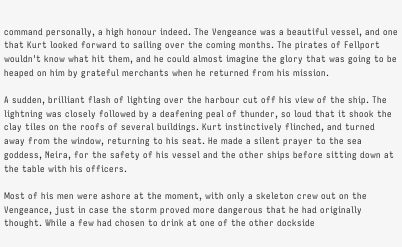command personally, a high honour indeed. The Vengeance was a beautiful vessel, and one that Kurt looked forward to sailing over the coming months. The pirates of Fellport wouldn't know what hit them, and he could almost imagine the glory that was going to be heaped on him by grateful merchants when he returned from his mission.

A sudden, brilliant flash of lighting over the harbour cut off his view of the ship. The lightning was closely followed by a deafening peal of thunder, so loud that it shook the clay tiles on the roofs of several buildings. Kurt instinctively flinched, and turned away from the window, returning to his seat. He made a silent prayer to the sea goddess, Neira, for the safety of his vessel and the other ships before sitting down at the table with his officers.

Most of his men were ashore at the moment, with only a skeleton crew out on the Vengeance, just in case the storm proved more dangerous that he had originally thought. While a few had chosen to drink at one of the other dockside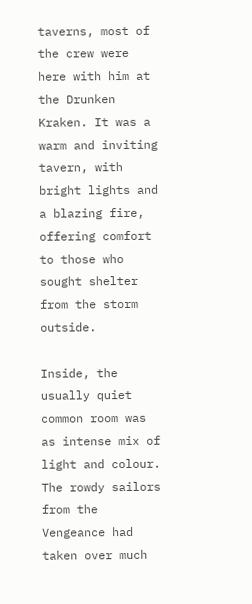taverns, most of the crew were here with him at the Drunken Kraken. It was a warm and inviting tavern, with bright lights and a blazing fire, offering comfort to those who sought shelter from the storm outside.

Inside, the usually quiet common room was as intense mix of light and colour. The rowdy sailors from the Vengeance had taken over much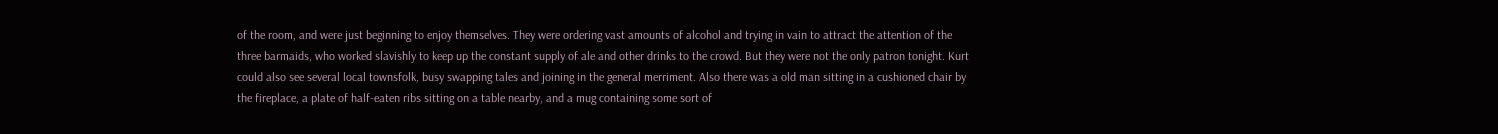of the room, and were just beginning to enjoy themselves. They were ordering vast amounts of alcohol and trying in vain to attract the attention of the three barmaids, who worked slavishly to keep up the constant supply of ale and other drinks to the crowd. But they were not the only patron tonight. Kurt could also see several local townsfolk, busy swapping tales and joining in the general merriment. Also there was a old man sitting in a cushioned chair by the fireplace, a plate of half-eaten ribs sitting on a table nearby, and a mug containing some sort of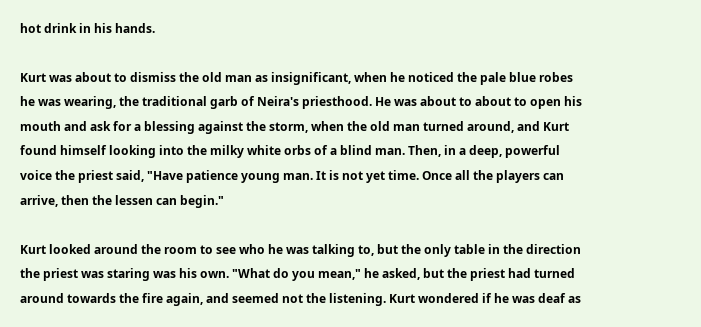hot drink in his hands.

Kurt was about to dismiss the old man as insignificant, when he noticed the pale blue robes he was wearing, the traditional garb of Neira's priesthood. He was about to about to open his mouth and ask for a blessing against the storm, when the old man turned around, and Kurt found himself looking into the milky white orbs of a blind man. Then, in a deep, powerful voice the priest said, "Have patience young man. It is not yet time. Once all the players can arrive, then the lessen can begin."

Kurt looked around the room to see who he was talking to, but the only table in the direction the priest was staring was his own. "What do you mean," he asked, but the priest had turned around towards the fire again, and seemed not the listening. Kurt wondered if he was deaf as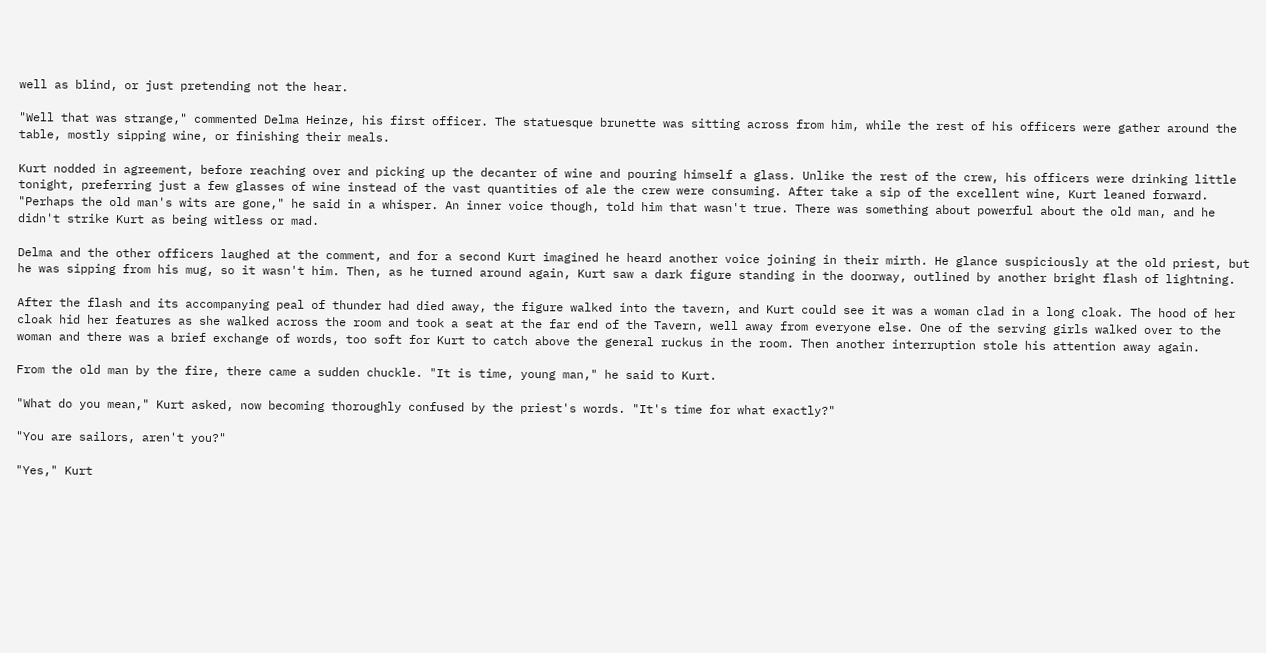well as blind, or just pretending not the hear.

"Well that was strange," commented Delma Heinze, his first officer. The statuesque brunette was sitting across from him, while the rest of his officers were gather around the table, mostly sipping wine, or finishing their meals.

Kurt nodded in agreement, before reaching over and picking up the decanter of wine and pouring himself a glass. Unlike the rest of the crew, his officers were drinking little tonight, preferring just a few glasses of wine instead of the vast quantities of ale the crew were consuming. After take a sip of the excellent wine, Kurt leaned forward. "Perhaps the old man's wits are gone," he said in a whisper. An inner voice though, told him that wasn't true. There was something about powerful about the old man, and he didn't strike Kurt as being witless or mad.

Delma and the other officers laughed at the comment, and for a second Kurt imagined he heard another voice joining in their mirth. He glance suspiciously at the old priest, but he was sipping from his mug, so it wasn't him. Then, as he turned around again, Kurt saw a dark figure standing in the doorway, outlined by another bright flash of lightning.

After the flash and its accompanying peal of thunder had died away, the figure walked into the tavern, and Kurt could see it was a woman clad in a long cloak. The hood of her cloak hid her features as she walked across the room and took a seat at the far end of the Tavern, well away from everyone else. One of the serving girls walked over to the woman and there was a brief exchange of words, too soft for Kurt to catch above the general ruckus in the room. Then another interruption stole his attention away again.

From the old man by the fire, there came a sudden chuckle. "It is time, young man," he said to Kurt.

"What do you mean," Kurt asked, now becoming thoroughly confused by the priest's words. "It's time for what exactly?"

"You are sailors, aren't you?"

"Yes," Kurt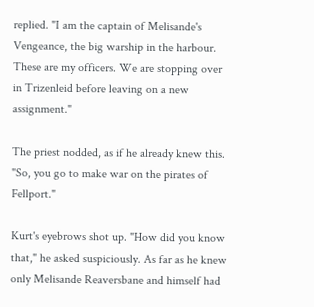replied. "I am the captain of Melisande's Vengeance, the big warship in the harbour. These are my officers. We are stopping over in Trizenleid before leaving on a new assignment."

The priest nodded, as if he already knew this. "So, you go to make war on the pirates of Fellport."

Kurt's eyebrows shot up. "How did you know that," he asked suspiciously. As far as he knew only Melisande Reaversbane and himself had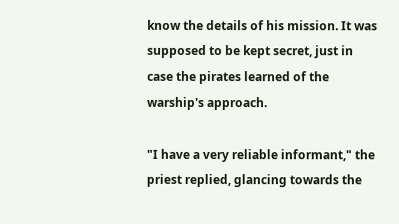know the details of his mission. It was supposed to be kept secret, just in case the pirates learned of the warship's approach.

"I have a very reliable informant," the priest replied, glancing towards the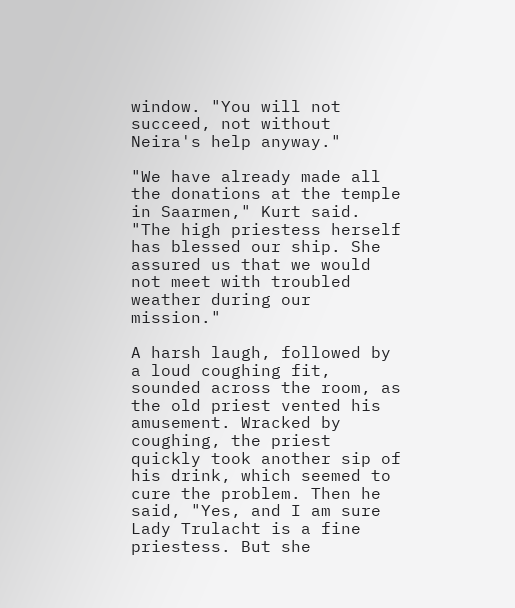window. "You will not succeed, not without Neira's help anyway."

"We have already made all the donations at the temple in Saarmen," Kurt said. "The high priestess herself has blessed our ship. She assured us that we would not meet with troubled weather during our mission."

A harsh laugh, followed by a loud coughing fit, sounded across the room, as the old priest vented his amusement. Wracked by coughing, the priest quickly took another sip of his drink, which seemed to cure the problem. Then he said, "Yes, and I am sure Lady Trulacht is a fine priestess. But she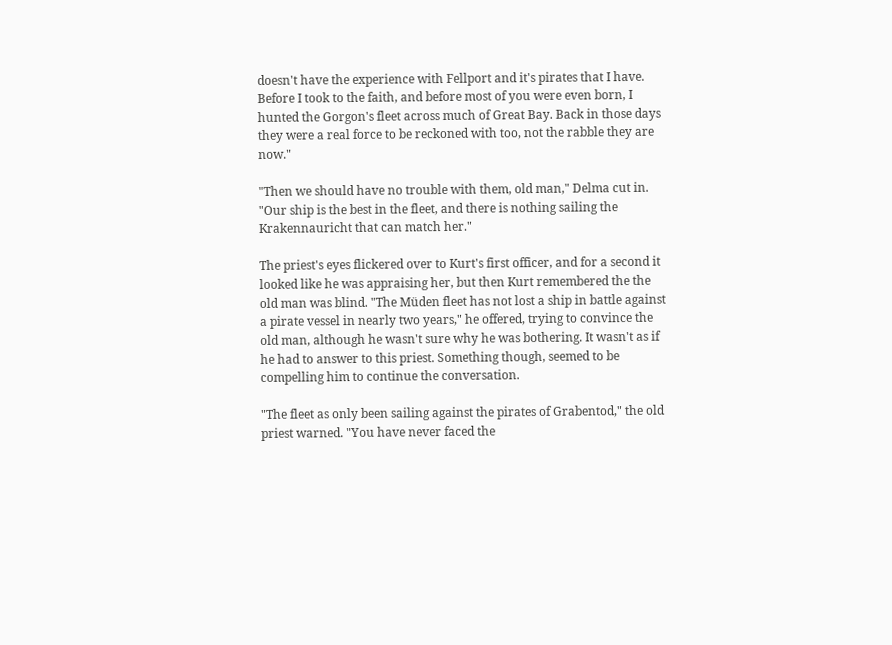doesn't have the experience with Fellport and it's pirates that I have. Before I took to the faith, and before most of you were even born, I hunted the Gorgon's fleet across much of Great Bay. Back in those days they were a real force to be reckoned with too, not the rabble they are now."

"Then we should have no trouble with them, old man," Delma cut in. "Our ship is the best in the fleet, and there is nothing sailing the Krakennauricht that can match her."

The priest's eyes flickered over to Kurt's first officer, and for a second it looked like he was appraising her, but then Kurt remembered the the old man was blind. "The Müden fleet has not lost a ship in battle against a pirate vessel in nearly two years," he offered, trying to convince the old man, although he wasn't sure why he was bothering. It wasn't as if he had to answer to this priest. Something though, seemed to be compelling him to continue the conversation.

"The fleet as only been sailing against the pirates of Grabentod," the old priest warned. "You have never faced the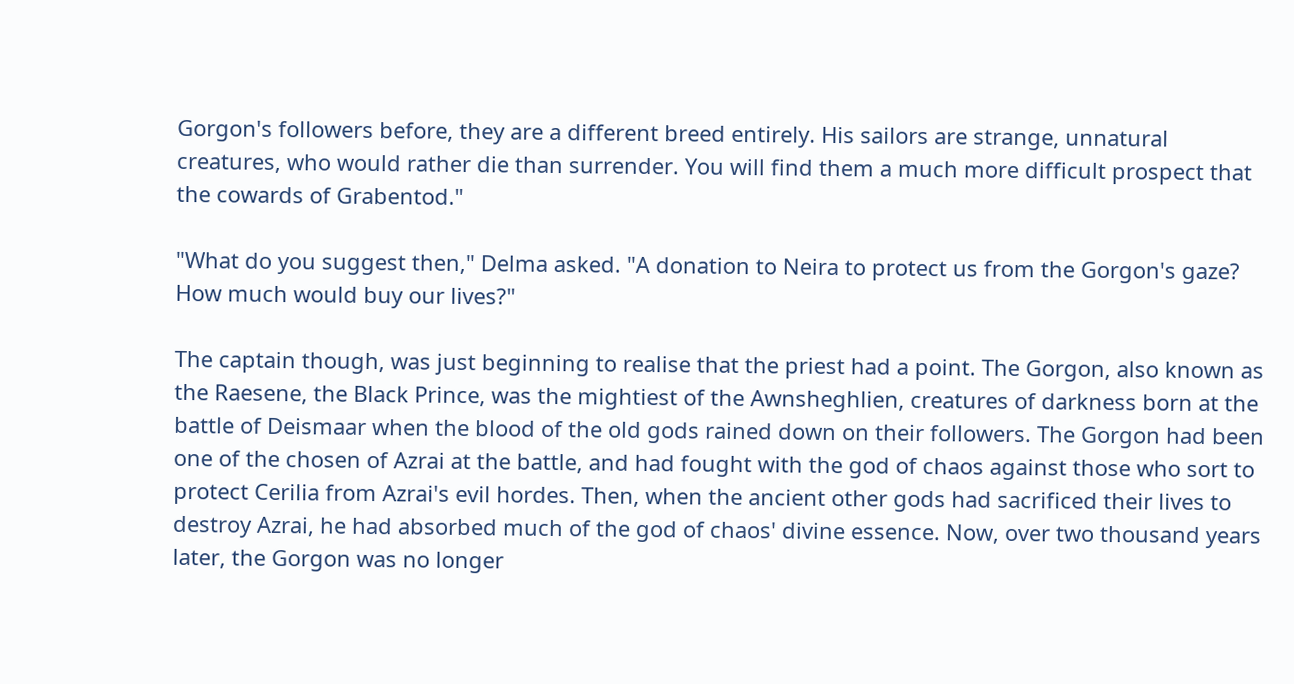Gorgon's followers before, they are a different breed entirely. His sailors are strange, unnatural creatures, who would rather die than surrender. You will find them a much more difficult prospect that the cowards of Grabentod."

"What do you suggest then," Delma asked. "A donation to Neira to protect us from the Gorgon's gaze? How much would buy our lives?"

The captain though, was just beginning to realise that the priest had a point. The Gorgon, also known as the Raesene, the Black Prince, was the mightiest of the Awnsheghlien, creatures of darkness born at the battle of Deismaar when the blood of the old gods rained down on their followers. The Gorgon had been one of the chosen of Azrai at the battle, and had fought with the god of chaos against those who sort to protect Cerilia from Azrai's evil hordes. Then, when the ancient other gods had sacrificed their lives to destroy Azrai, he had absorbed much of the god of chaos' divine essence. Now, over two thousand years later, the Gorgon was no longer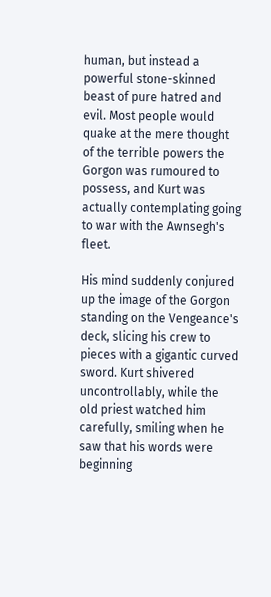human, but instead a powerful stone-skinned beast of pure hatred and evil. Most people would quake at the mere thought of the terrible powers the Gorgon was rumoured to possess, and Kurt was actually contemplating going to war with the Awnsegh's fleet.

His mind suddenly conjured up the image of the Gorgon standing on the Vengeance's deck, slicing his crew to pieces with a gigantic curved sword. Kurt shivered uncontrollably, while the old priest watched him carefully, smiling when he saw that his words were beginning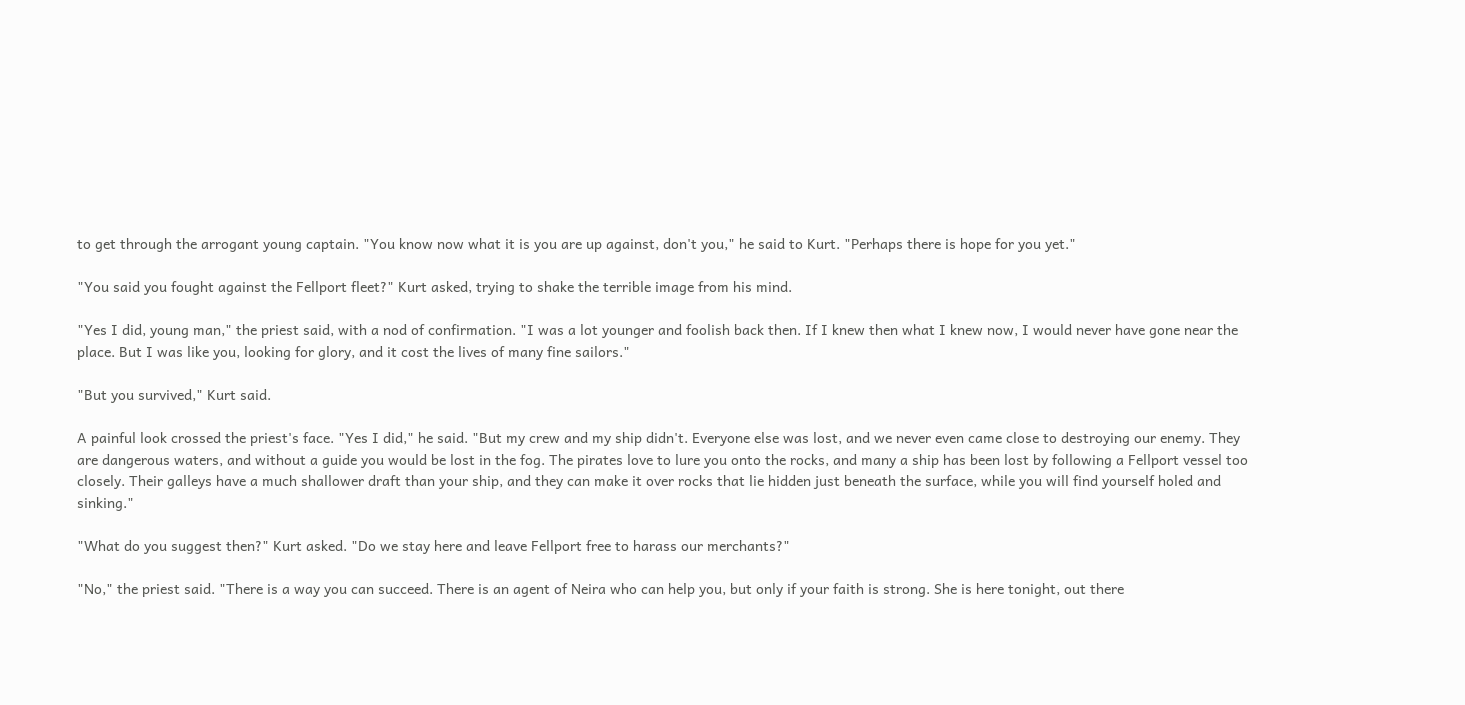to get through the arrogant young captain. "You know now what it is you are up against, don't you," he said to Kurt. "Perhaps there is hope for you yet."

"You said you fought against the Fellport fleet?" Kurt asked, trying to shake the terrible image from his mind.

"Yes I did, young man," the priest said, with a nod of confirmation. "I was a lot younger and foolish back then. If I knew then what I knew now, I would never have gone near the place. But I was like you, looking for glory, and it cost the lives of many fine sailors."

"But you survived," Kurt said.

A painful look crossed the priest's face. "Yes I did," he said. "But my crew and my ship didn't. Everyone else was lost, and we never even came close to destroying our enemy. They are dangerous waters, and without a guide you would be lost in the fog. The pirates love to lure you onto the rocks, and many a ship has been lost by following a Fellport vessel too closely. Their galleys have a much shallower draft than your ship, and they can make it over rocks that lie hidden just beneath the surface, while you will find yourself holed and sinking."

"What do you suggest then?" Kurt asked. "Do we stay here and leave Fellport free to harass our merchants?"

"No," the priest said. "There is a way you can succeed. There is an agent of Neira who can help you, but only if your faith is strong. She is here tonight, out there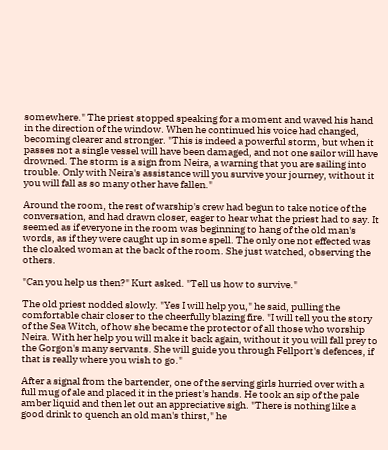somewhere." The priest stopped speaking for a moment and waved his hand in the direction of the window. When he continued his voice had changed, becoming clearer and stronger. "This is indeed a powerful storm, but when it passes not a single vessel will have been damaged, and not one sailor will have drowned. The storm is a sign from Neira, a warning that you are sailing into trouble. Only with Neira's assistance will you survive your journey, without it you will fall as so many other have fallen."

Around the room, the rest of warship's crew had begun to take notice of the conversation, and had drawn closer, eager to hear what the priest had to say. It seemed as if everyone in the room was beginning to hang of the old man's words, as if they were caught up in some spell. The only one not effected was the cloaked woman at the back of the room. She just watched, observing the others.

"Can you help us then?" Kurt asked. "Tell us how to survive."

The old priest nodded slowly. "Yes I will help you," he said, pulling the comfortable chair closer to the cheerfully blazing fire. "I will tell you the story of the Sea Witch, of how she became the protector of all those who worship Neira. With her help you will make it back again, without it you will fall prey to the Gorgon's many servants. She will guide you through Fellport's defences, if that is really where you wish to go."

After a signal from the bartender, one of the serving girls hurried over with a full mug of ale and placed it in the priest's hands. He took an sip of the pale amber liquid and then let out an appreciative sigh. "There is nothing like a good drink to quench an old man's thirst," he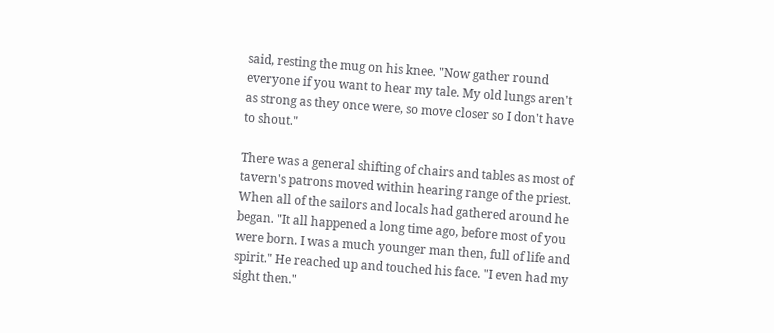said, resting the mug on his knee. "Now gather round everyone if you want to hear my tale. My old lungs aren't as strong as they once were, so move closer so I don't have to shout."

There was a general shifting of chairs and tables as most of tavern's patrons moved within hearing range of the priest. When all of the sailors and locals had gathered around he began. "It all happened a long time ago, before most of you were born. I was a much younger man then, full of life and spirit." He reached up and touched his face. "I even had my sight then."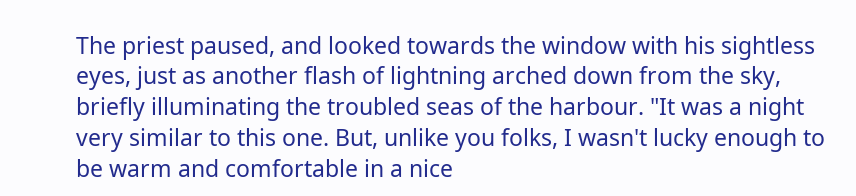The priest paused, and looked towards the window with his sightless eyes, just as another flash of lightning arched down from the sky, briefly illuminating the troubled seas of the harbour. "It was a night very similar to this one. But, unlike you folks, I wasn't lucky enough to be warm and comfortable in a nice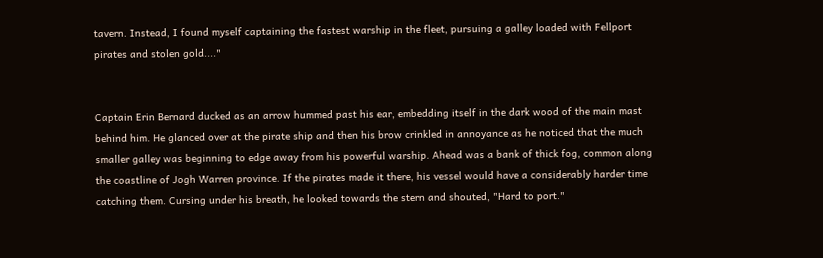tavern. Instead, I found myself captaining the fastest warship in the fleet, pursuing a galley loaded with Fellport pirates and stolen gold...."


Captain Erin Bernard ducked as an arrow hummed past his ear, embedding itself in the dark wood of the main mast behind him. He glanced over at the pirate ship and then his brow crinkled in annoyance as he noticed that the much smaller galley was beginning to edge away from his powerful warship. Ahead was a bank of thick fog, common along the coastline of Jogh Warren province. If the pirates made it there, his vessel would have a considerably harder time catching them. Cursing under his breath, he looked towards the stern and shouted, "Hard to port."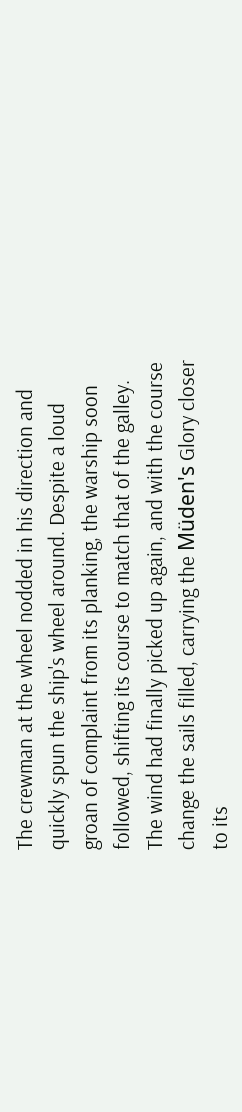The crewman at the wheel nodded in his direction and quickly spun the ship's wheel around. Despite a loud groan of complaint from its planking, the warship soon followed, shifting its course to match that of the galley. The wind had finally picked up again, and with the course change the sails filled, carrying the Müden's Glory closer to its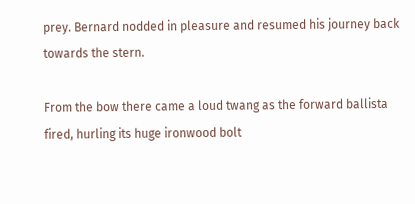prey. Bernard nodded in pleasure and resumed his journey back towards the stern.

From the bow there came a loud twang as the forward ballista fired, hurling its huge ironwood bolt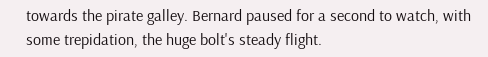towards the pirate galley. Bernard paused for a second to watch, with some trepidation, the huge bolt's steady flight.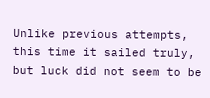Unlike previous attempts, this time it sailed truly, but luck did not seem to be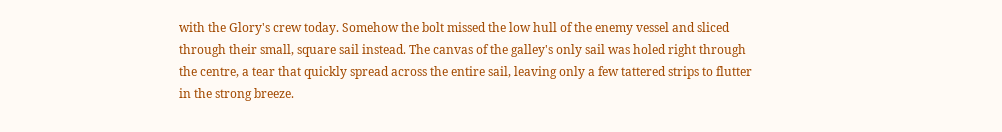with the Glory's crew today. Somehow the bolt missed the low hull of the enemy vessel and sliced through their small, square sail instead. The canvas of the galley's only sail was holed right through the centre, a tear that quickly spread across the entire sail, leaving only a few tattered strips to flutter in the strong breeze.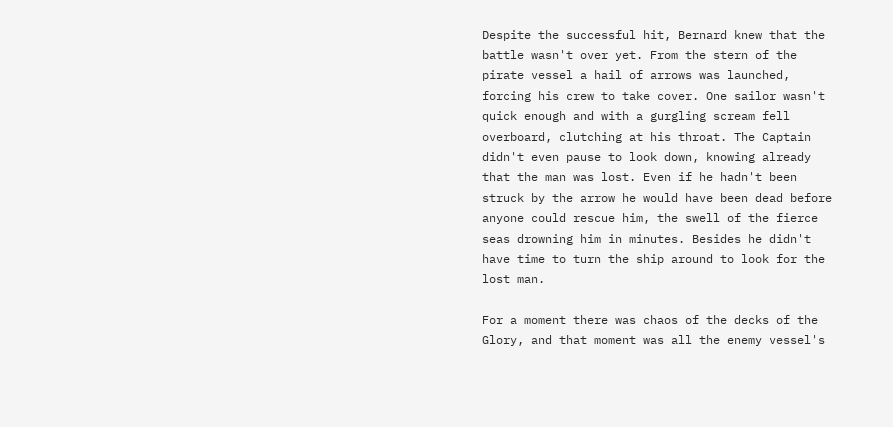Despite the successful hit, Bernard knew that the battle wasn't over yet. From the stern of the pirate vessel a hail of arrows was launched, forcing his crew to take cover. One sailor wasn't quick enough and with a gurgling scream fell overboard, clutching at his throat. The Captain didn't even pause to look down, knowing already that the man was lost. Even if he hadn't been struck by the arrow he would have been dead before anyone could rescue him, the swell of the fierce seas drowning him in minutes. Besides he didn't have time to turn the ship around to look for the lost man.

For a moment there was chaos of the decks of the Glory, and that moment was all the enemy vessel's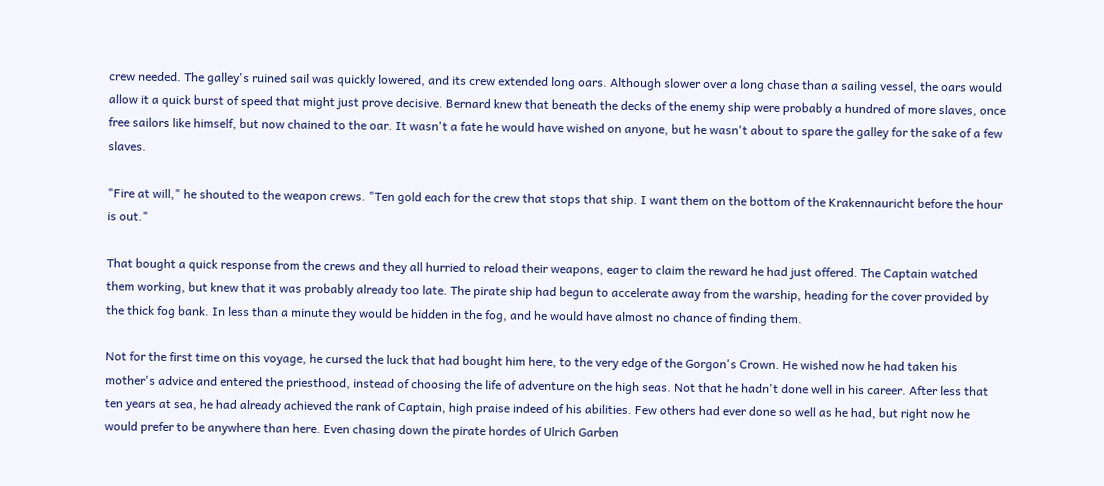crew needed. The galley's ruined sail was quickly lowered, and its crew extended long oars. Although slower over a long chase than a sailing vessel, the oars would allow it a quick burst of speed that might just prove decisive. Bernard knew that beneath the decks of the enemy ship were probably a hundred of more slaves, once free sailors like himself, but now chained to the oar. It wasn't a fate he would have wished on anyone, but he wasn't about to spare the galley for the sake of a few slaves.

"Fire at will," he shouted to the weapon crews. "Ten gold each for the crew that stops that ship. I want them on the bottom of the Krakennauricht before the hour is out."

That bought a quick response from the crews and they all hurried to reload their weapons, eager to claim the reward he had just offered. The Captain watched them working, but knew that it was probably already too late. The pirate ship had begun to accelerate away from the warship, heading for the cover provided by the thick fog bank. In less than a minute they would be hidden in the fog, and he would have almost no chance of finding them.

Not for the first time on this voyage, he cursed the luck that had bought him here, to the very edge of the Gorgon's Crown. He wished now he had taken his mother's advice and entered the priesthood, instead of choosing the life of adventure on the high seas. Not that he hadn't done well in his career. After less that ten years at sea, he had already achieved the rank of Captain, high praise indeed of his abilities. Few others had ever done so well as he had, but right now he would prefer to be anywhere than here. Even chasing down the pirate hordes of Ulrich Garben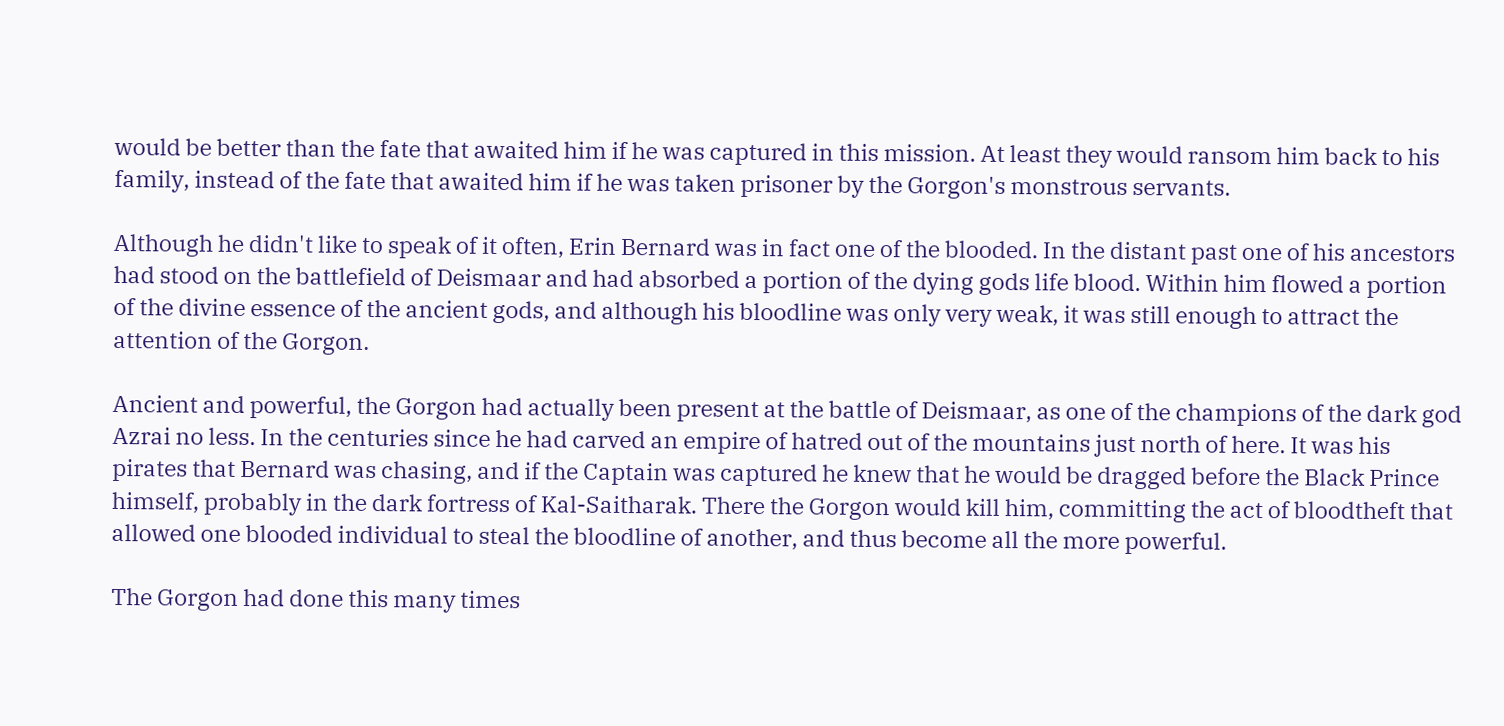would be better than the fate that awaited him if he was captured in this mission. At least they would ransom him back to his family, instead of the fate that awaited him if he was taken prisoner by the Gorgon's monstrous servants.

Although he didn't like to speak of it often, Erin Bernard was in fact one of the blooded. In the distant past one of his ancestors had stood on the battlefield of Deismaar and had absorbed a portion of the dying gods life blood. Within him flowed a portion of the divine essence of the ancient gods, and although his bloodline was only very weak, it was still enough to attract the attention of the Gorgon.

Ancient and powerful, the Gorgon had actually been present at the battle of Deismaar, as one of the champions of the dark god Azrai no less. In the centuries since he had carved an empire of hatred out of the mountains just north of here. It was his pirates that Bernard was chasing, and if the Captain was captured he knew that he would be dragged before the Black Prince himself, probably in the dark fortress of Kal-Saitharak. There the Gorgon would kill him, committing the act of bloodtheft that allowed one blooded individual to steal the bloodline of another, and thus become all the more powerful.

The Gorgon had done this many times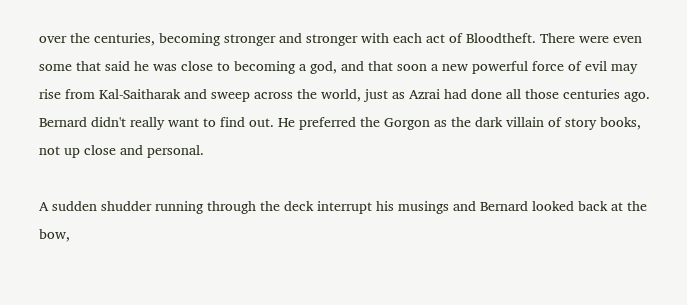over the centuries, becoming stronger and stronger with each act of Bloodtheft. There were even some that said he was close to becoming a god, and that soon a new powerful force of evil may rise from Kal-Saitharak and sweep across the world, just as Azrai had done all those centuries ago. Bernard didn't really want to find out. He preferred the Gorgon as the dark villain of story books, not up close and personal.

A sudden shudder running through the deck interrupt his musings and Bernard looked back at the bow,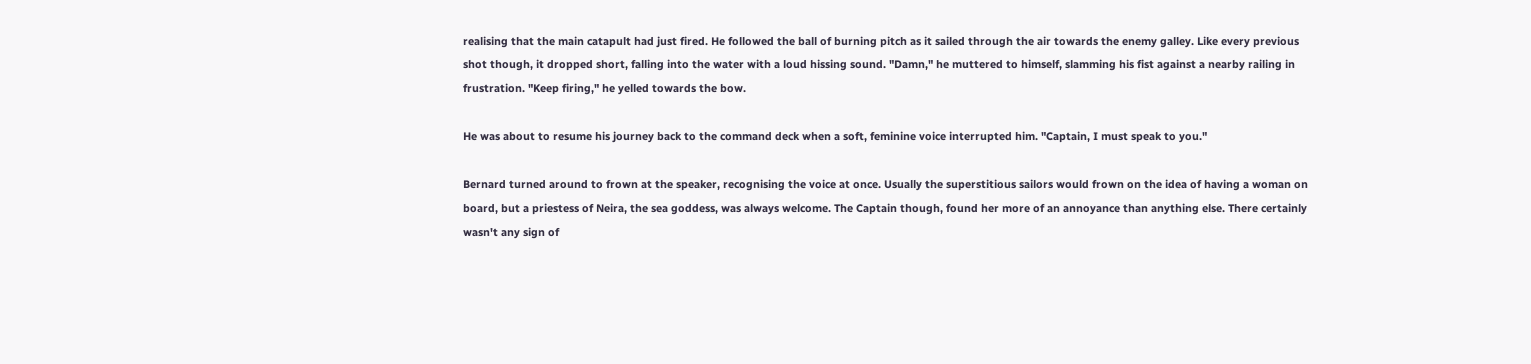realising that the main catapult had just fired. He followed the ball of burning pitch as it sailed through the air towards the enemy galley. Like every previous shot though, it dropped short, falling into the water with a loud hissing sound. "Damn," he muttered to himself, slamming his fist against a nearby railing in frustration. "Keep firing," he yelled towards the bow.

He was about to resume his journey back to the command deck when a soft, feminine voice interrupted him. "Captain, I must speak to you."

Bernard turned around to frown at the speaker, recognising the voice at once. Usually the superstitious sailors would frown on the idea of having a woman on board, but a priestess of Neira, the sea goddess, was always welcome. The Captain though, found her more of an annoyance than anything else. There certainly wasn't any sign of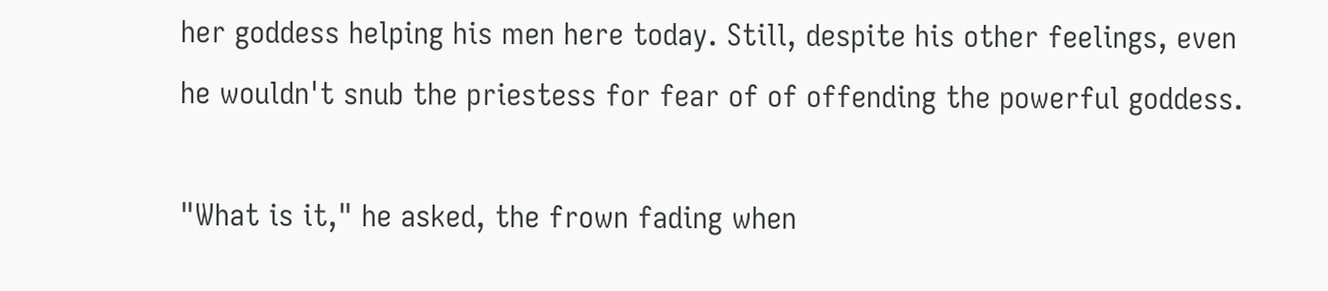her goddess helping his men here today. Still, despite his other feelings, even he wouldn't snub the priestess for fear of of offending the powerful goddess.

"What is it," he asked, the frown fading when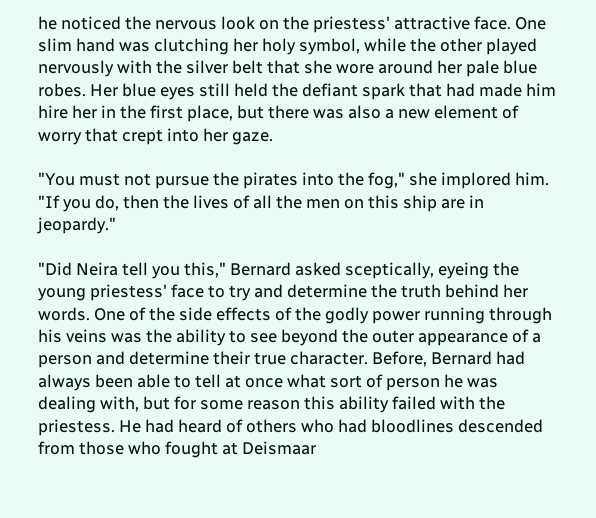he noticed the nervous look on the priestess' attractive face. One slim hand was clutching her holy symbol, while the other played nervously with the silver belt that she wore around her pale blue robes. Her blue eyes still held the defiant spark that had made him hire her in the first place, but there was also a new element of worry that crept into her gaze.

"You must not pursue the pirates into the fog," she implored him. "If you do, then the lives of all the men on this ship are in jeopardy."

"Did Neira tell you this," Bernard asked sceptically, eyeing the young priestess' face to try and determine the truth behind her words. One of the side effects of the godly power running through his veins was the ability to see beyond the outer appearance of a person and determine their true character. Before, Bernard had always been able to tell at once what sort of person he was dealing with, but for some reason this ability failed with the priestess. He had heard of others who had bloodlines descended from those who fought at Deismaar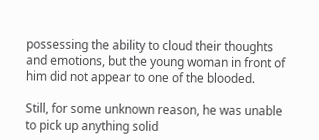possessing the ability to cloud their thoughts and emotions, but the young woman in front of him did not appear to one of the blooded.

Still, for some unknown reason, he was unable to pick up anything solid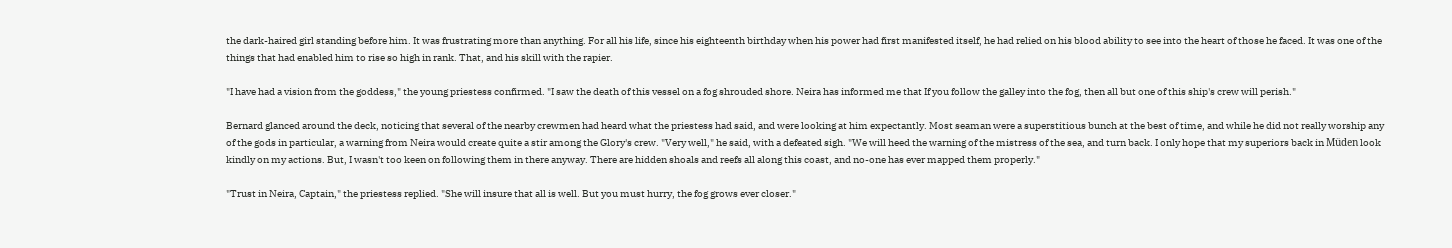the dark-haired girl standing before him. It was frustrating more than anything. For all his life, since his eighteenth birthday when his power had first manifested itself, he had relied on his blood ability to see into the heart of those he faced. It was one of the things that had enabled him to rise so high in rank. That, and his skill with the rapier.

"I have had a vision from the goddess," the young priestess confirmed. "I saw the death of this vessel on a fog shrouded shore. Neira has informed me that If you follow the galley into the fog, then all but one of this ship's crew will perish."

Bernard glanced around the deck, noticing that several of the nearby crewmen had heard what the priestess had said, and were looking at him expectantly. Most seaman were a superstitious bunch at the best of time, and while he did not really worship any of the gods in particular, a warning from Neira would create quite a stir among the Glory's crew. "Very well," he said, with a defeated sigh. "We will heed the warning of the mistress of the sea, and turn back. I only hope that my superiors back in Müden look kindly on my actions. But, I wasn't too keen on following them in there anyway. There are hidden shoals and reefs all along this coast, and no-one has ever mapped them properly."

"Trust in Neira, Captain," the priestess replied. "She will insure that all is well. But you must hurry, the fog grows ever closer."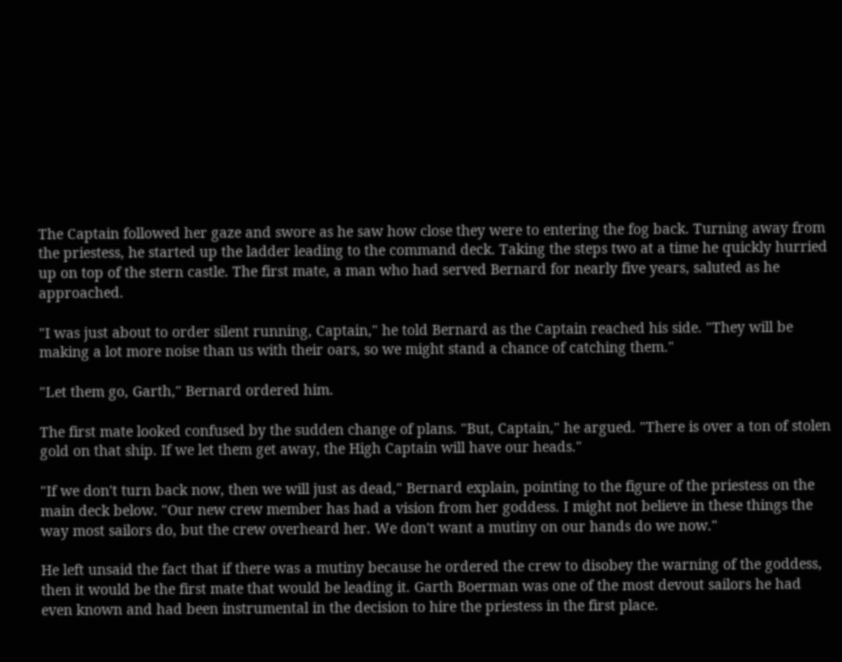The Captain followed her gaze and swore as he saw how close they were to entering the fog back. Turning away from the priestess, he started up the ladder leading to the command deck. Taking the steps two at a time he quickly hurried up on top of the stern castle. The first mate, a man who had served Bernard for nearly five years, saluted as he approached.

"I was just about to order silent running, Captain," he told Bernard as the Captain reached his side. "They will be making a lot more noise than us with their oars, so we might stand a chance of catching them."

"Let them go, Garth," Bernard ordered him.

The first mate looked confused by the sudden change of plans. "But, Captain," he argued. "There is over a ton of stolen gold on that ship. If we let them get away, the High Captain will have our heads."

"If we don't turn back now, then we will just as dead," Bernard explain, pointing to the figure of the priestess on the main deck below. "Our new crew member has had a vision from her goddess. I might not believe in these things the way most sailors do, but the crew overheard her. We don't want a mutiny on our hands do we now."

He left unsaid the fact that if there was a mutiny because he ordered the crew to disobey the warning of the goddess, then it would be the first mate that would be leading it. Garth Boerman was one of the most devout sailors he had even known and had been instrumental in the decision to hire the priestess in the first place.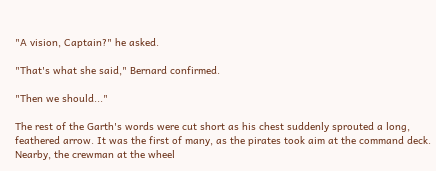"A vision, Captain?" he asked.

"That's what she said," Bernard confirmed.

"Then we should..."

The rest of the Garth's words were cut short as his chest suddenly sprouted a long, feathered arrow. It was the first of many, as the pirates took aim at the command deck. Nearby, the crewman at the wheel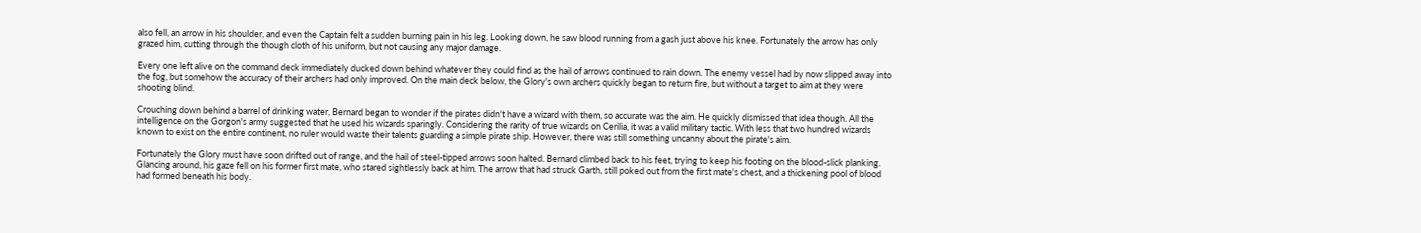also fell, an arrow in his shoulder, and even the Captain felt a sudden burning pain in his leg. Looking down, he saw blood running from a gash just above his knee. Fortunately the arrow has only grazed him, cutting through the though cloth of his uniform, but not causing any major damage.

Every one left alive on the command deck immediately ducked down behind whatever they could find as the hail of arrows continued to rain down. The enemy vessel had by now slipped away into the fog, but somehow the accuracy of their archers had only improved. On the main deck below, the Glory's own archers quickly began to return fire, but without a target to aim at they were shooting blind.

Crouching down behind a barrel of drinking water, Bernard began to wonder if the pirates didn't have a wizard with them, so accurate was the aim. He quickly dismissed that idea though. All the intelligence on the Gorgon's army suggested that he used his wizards sparingly. Considering the rarity of true wizards on Cerilia, it was a valid military tactic. With less that two hundred wizards known to exist on the entire continent, no ruler would waste their talents guarding a simple pirate ship. However, there was still something uncanny about the pirate's aim.

Fortunately the Glory must have soon drifted out of range, and the hail of steel-tipped arrows soon halted. Bernard climbed back to his feet, trying to keep his footing on the blood-slick planking. Glancing around, his gaze fell on his former first mate, who stared sightlessly back at him. The arrow that had struck Garth, still poked out from the first mate's chest, and a thickening pool of blood had formed beneath his body.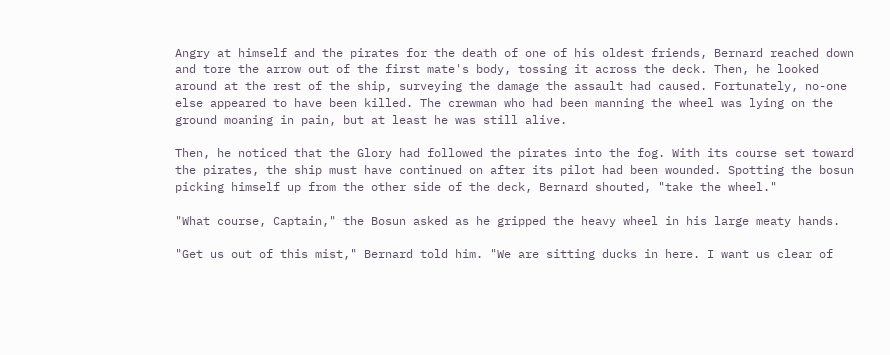Angry at himself and the pirates for the death of one of his oldest friends, Bernard reached down and tore the arrow out of the first mate's body, tossing it across the deck. Then, he looked around at the rest of the ship, surveying the damage the assault had caused. Fortunately, no-one else appeared to have been killed. The crewman who had been manning the wheel was lying on the ground moaning in pain, but at least he was still alive.

Then, he noticed that the Glory had followed the pirates into the fog. With its course set toward the pirates, the ship must have continued on after its pilot had been wounded. Spotting the bosun picking himself up from the other side of the deck, Bernard shouted, "take the wheel."

"What course, Captain," the Bosun asked as he gripped the heavy wheel in his large meaty hands.

"Get us out of this mist," Bernard told him. "We are sitting ducks in here. I want us clear of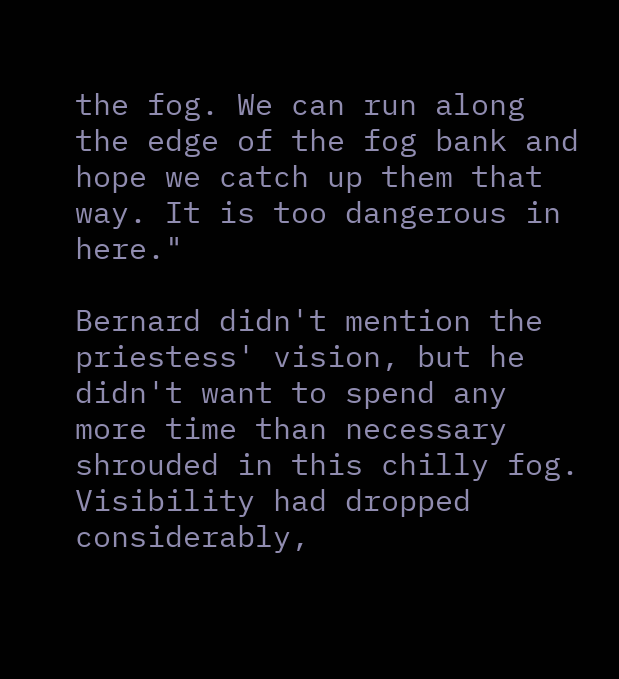the fog. We can run along the edge of the fog bank and hope we catch up them that way. It is too dangerous in here."

Bernard didn't mention the priestess' vision, but he didn't want to spend any more time than necessary shrouded in this chilly fog. Visibility had dropped considerably,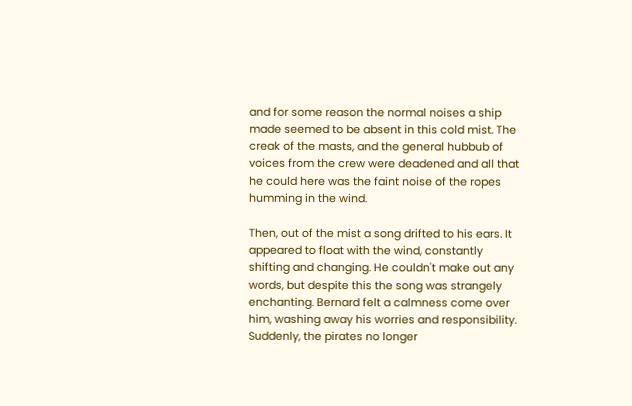and for some reason the normal noises a ship made seemed to be absent in this cold mist. The creak of the masts, and the general hubbub of voices from the crew were deadened and all that he could here was the faint noise of the ropes humming in the wind.

Then, out of the mist a song drifted to his ears. It appeared to float with the wind, constantly shifting and changing. He couldn't make out any words, but despite this the song was strangely enchanting. Bernard felt a calmness come over him, washing away his worries and responsibility. Suddenly, the pirates no longer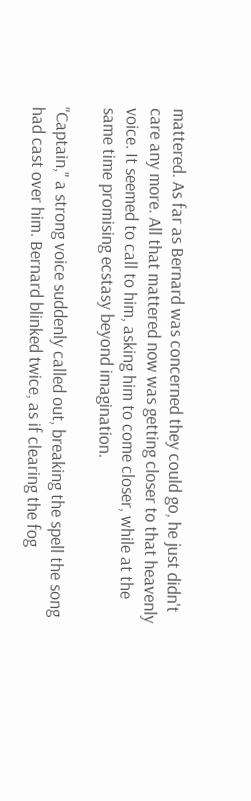mattered. As far as Bernard was concerned they could go, he just didn't care any more. All that mattered now was getting closer to that heavenly voice. It seemed to call to him, asking him to come closer, while at the same time promising ecstasy beyond imagination.

"Captain," a strong voice suddenly called out, breaking the spell the song had cast over him. Bernard blinked twice, as if clearing the fog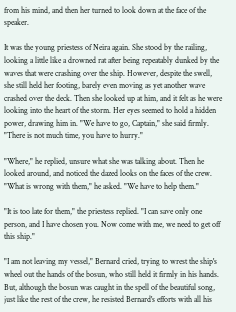from his mind, and then her turned to look down at the face of the speaker.

It was the young priestess of Neira again. She stood by the railing, looking a little like a drowned rat after being repeatably dunked by the waves that were crashing over the ship. However, despite the swell, she still held her footing, barely even moving as yet another wave crashed over the deck. Then she looked up at him, and it felt as he were looking into the heart of the storm. Her eyes seemed to hold a hidden power, drawing him in. "We have to go, Captain," she said firmly. "There is not much time, you have to hurry."

"Where," he replied, unsure what she was talking about. Then he looked around, and noticed the dazed looks on the faces of the crew. "What is wrong with them," he asked. "We have to help them."

"It is too late for them," the priestess replied. "I can save only one person, and I have chosen you. Now come with me, we need to get off this ship."

"I am not leaving my vessel," Bernard cried, trying to wrest the ship's wheel out the hands of the bosun, who still held it firmly in his hands. But, although the bosun was caught in the spell of the beautiful song, just like the rest of the crew, he resisted Bernard's efforts with all his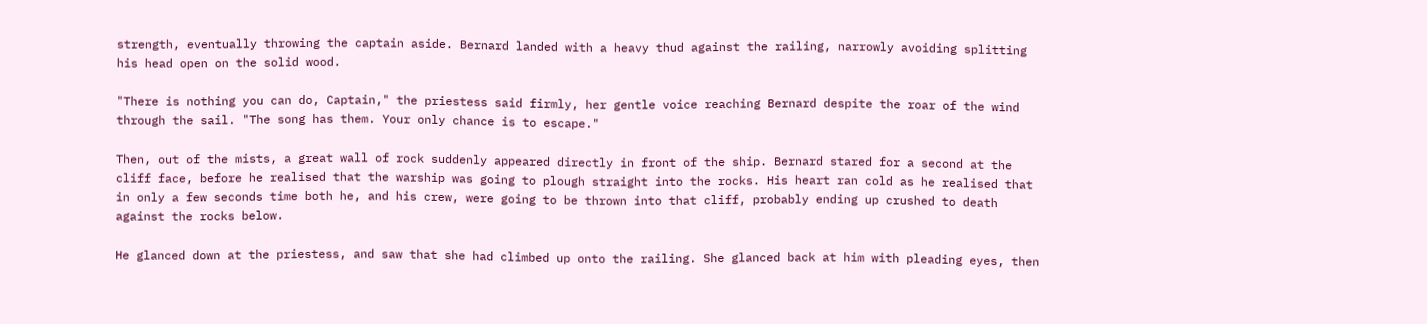strength, eventually throwing the captain aside. Bernard landed with a heavy thud against the railing, narrowly avoiding splitting his head open on the solid wood.

"There is nothing you can do, Captain," the priestess said firmly, her gentle voice reaching Bernard despite the roar of the wind through the sail. "The song has them. Your only chance is to escape."

Then, out of the mists, a great wall of rock suddenly appeared directly in front of the ship. Bernard stared for a second at the cliff face, before he realised that the warship was going to plough straight into the rocks. His heart ran cold as he realised that in only a few seconds time both he, and his crew, were going to be thrown into that cliff, probably ending up crushed to death against the rocks below.

He glanced down at the priestess, and saw that she had climbed up onto the railing. She glanced back at him with pleading eyes, then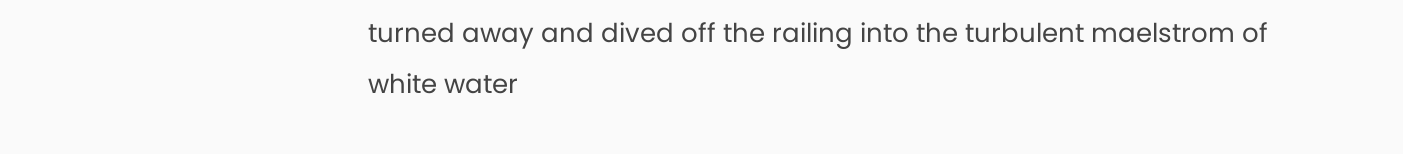turned away and dived off the railing into the turbulent maelstrom of white water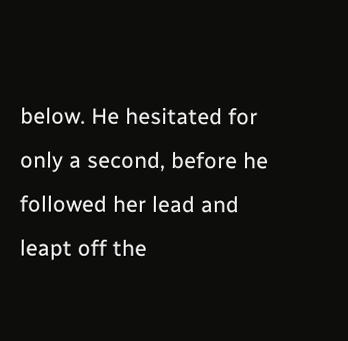below. He hesitated for only a second, before he followed her lead and leapt off the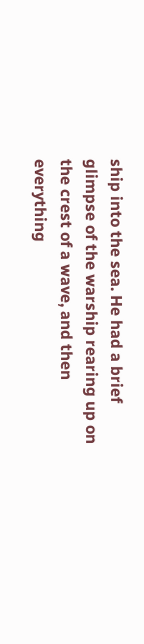ship into the sea. He had a brief glimpse of the warship rearing up on the crest of a wave, and then everything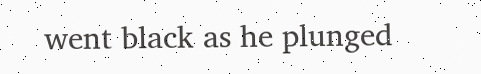went black as he plunged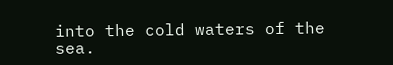into the cold waters of the sea.